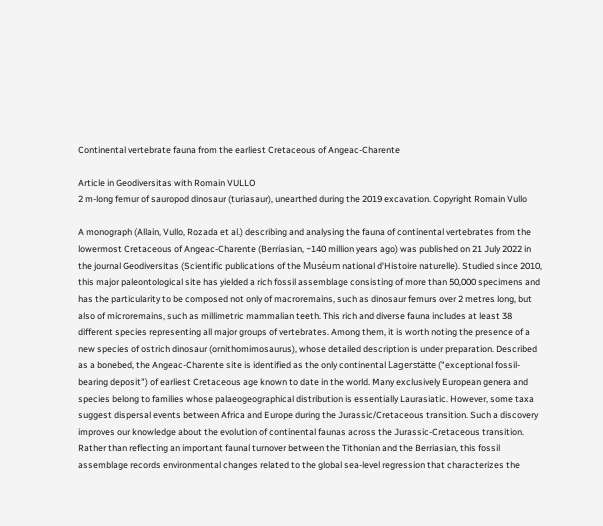Continental vertebrate fauna from the earliest Cretaceous of Angeac-Charente

Article in Geodiversitas with Romain VULLO
2 m-long femur of sauropod dinosaur (turiasaur), unearthed during the 2019 excavation. Copyright Romain Vullo

A monograph (Allain, Vullo, Rozada et al.) describing and analysing the fauna of continental vertebrates from the lowermost Cretaceous of Angeac-Charente (Berriasian, ~140 million years ago) was published on 21 July 2022 in the journal Geodiversitas (Scientific publications of the Muséum national d'Histoire naturelle). Studied since 2010, this major paleontological site has yielded a rich fossil assemblage consisting of more than 50,000 specimens and has the particularity to be composed not only of macroremains, such as dinosaur femurs over 2 metres long, but also of microremains, such as millimetric mammalian teeth. This rich and diverse fauna includes at least 38 different species representing all major groups of vertebrates. Among them, it is worth noting the presence of a new species of ostrich dinosaur (ornithomimosaurus), whose detailed description is under preparation. Described as a bonebed, the Angeac-Charente site is identified as the only continental Lagerstätte ("exceptional fossil-bearing deposit") of earliest Cretaceous age known to date in the world. Many exclusively European genera and species belong to families whose palaeogeographical distribution is essentially Laurasiatic. However, some taxa suggest dispersal events between Africa and Europe during the Jurassic/Cretaceous transition. Such a discovery improves our knowledge about the evolution of continental faunas across the Jurassic-Cretaceous transition. Rather than reflecting an important faunal turnover between the Tithonian and the Berriasian, this fossil assemblage records environmental changes related to the global sea-level regression that characterizes the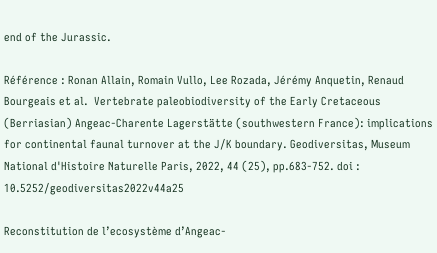end of the Jurassic.

Référence : Ronan Allain, Romain Vullo, Lee Rozada, Jérémy Anquetin, Renaud Bourgeais et al.  Vertebrate paleobiodiversity of the Early Cretaceous (Berriasian) Angeac-Charente Lagerstätte (southwestern France): implications for continental faunal turnover at the J/K boundary. Geodiversitas, Museum National d'Histoire Naturelle Paris, 2022, 44 (25), pp.683-752. doi : 10.5252/geodiversitas2022v44a25

Reconstitution de l’ecosystème d’Angeac-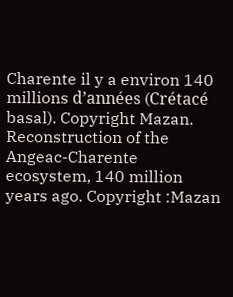Charente il y a environ 140 millions d’années (Crétacé basal). Copyright Mazan.
Reconstruction of the Angeac-Charente ecosystem, 140 million years ago. Copyright :Mazan